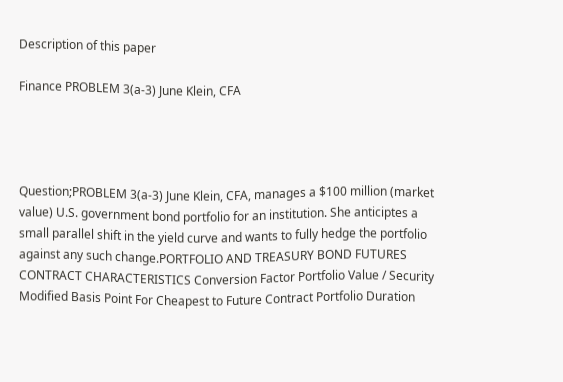Description of this paper

Finance PROBLEM 3(a-3) June Klein, CFA




Question;PROBLEM 3(a-3) June Klein, CFA, manages a $100 million (market value) U.S. government bond portfolio for an institution. She anticiptes a small parallel shift in the yield curve and wants to fully hedge the portfolio against any such change.PORTFOLIO AND TREASURY BOND FUTURES CONTRACT CHARACTERISTICS Conversion Factor Portfolio Value / Security Modified Basis Point For Cheapest to Future Contract Portfolio Duration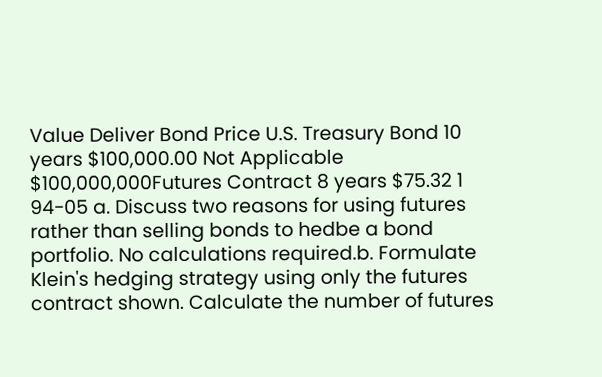Value Deliver Bond Price U.S. Treasury Bond 10 years $100,000.00 Not Applicable $100,000,000Futures Contract 8 years $75.32 1 94-05 a. Discuss two reasons for using futures rather than selling bonds to hedbe a bond portfolio. No calculations required.b. Formulate Klein's hedging strategy using only the futures contract shown. Calculate the number of futures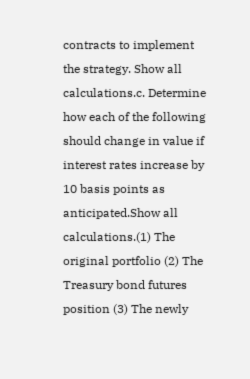contracts to implement the strategy. Show all calculations.c. Determine how each of the following should change in value if interest rates increase by 10 basis points as anticipated.Show all calculations.(1) The original portfolio (2) The Treasury bond futures position (3) The newly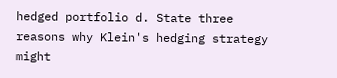hedged portfolio d. State three reasons why Klein's hedging strategy might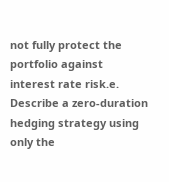not fully protect the portfolio against interest rate risk.e. Describe a zero-duration hedging strategy using only the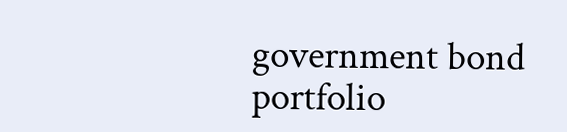government bond portfolio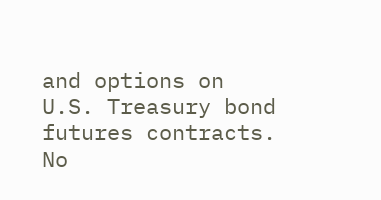and options on U.S. Treasury bond futures contracts. No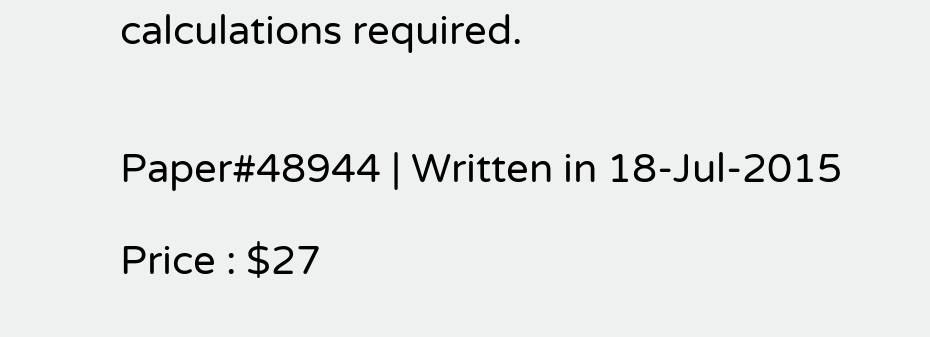calculations required.


Paper#48944 | Written in 18-Jul-2015

Price : $27